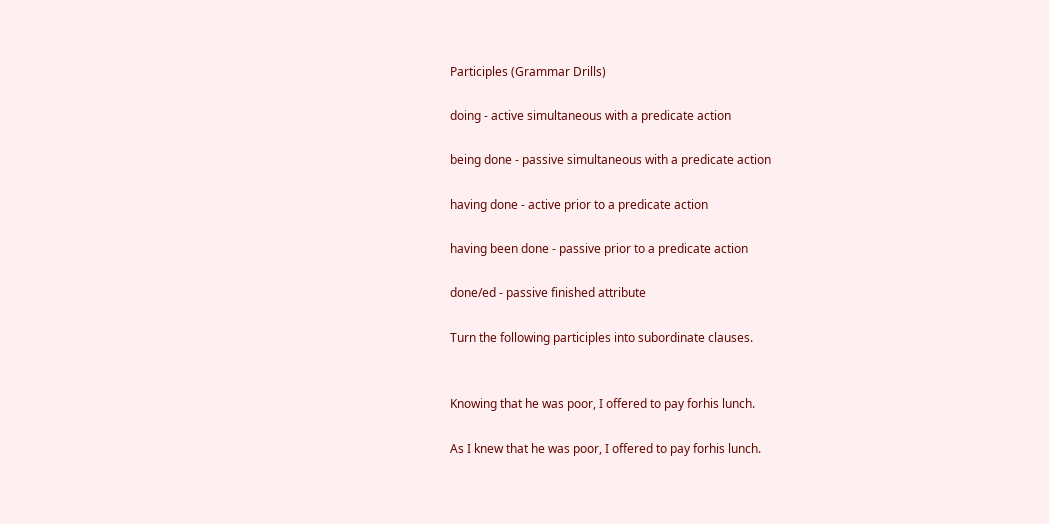Participles (Grammar Drills)

doing - active simultaneous with a predicate action

being done - passive simultaneous with a predicate action

having done - active prior to a predicate action

having been done - passive prior to a predicate action

done/ed - passive finished attribute

Turn the following participles into subordinate clauses.


Knowing that he was poor, I offered to pay forhis lunch.

As I knew that he was poor, I offered to pay forhis lunch.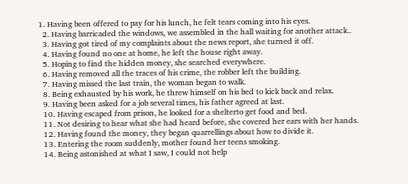1. Having been offered to pay for his lunch, he felt tears coming into his eyes.
  2. Having barricaded the windows, we assembled in the hall waiting for another attack..
  3. Having got tired of my complaints about the news report, she turned it off.
  4. Having found no one at home, he left the house right away.
  5. Hoping to find the hidden money, she searched everywhere.
  6. Having removed all the traces of his crime, the robber left the building.
  7. Having missed the last train, the woman began to walk.
  8. Being exhausted by his work, he threw himself on his bed to kick back and relax.
  9. Having been asked for a job several times, his father agreed at last.
  10. Having escaped from prison, he looked for a shelterto get food and bed.
  11. Not desiring to hear what she had heard before, she covered her ears with her hands.
  12. Having found the money, they began quarrellings about how to divide it.
  13. Entering the room suddenly, mother found her teens smoking.
  14. Being astonished at what I saw, I could not help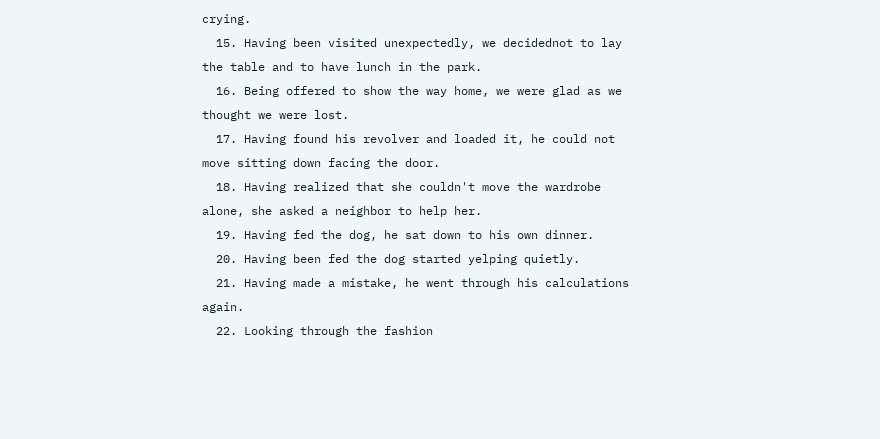crying.
  15. Having been visited unexpectedly, we decidednot to lay the table and to have lunch in the park.
  16. Being offered to show the way home, we were glad as we thought we were lost.
  17. Having found his revolver and loaded it, he could not move sitting down facing the door.
  18. Having realized that she couldn't move the wardrobe alone, she asked a neighbor to help her.
  19. Having fed the dog, he sat down to his own dinner.
  20. Having been fed the dog started yelping quietly.
  21. Having made a mistake, he went through his calculations again.
  22. Looking through the fashion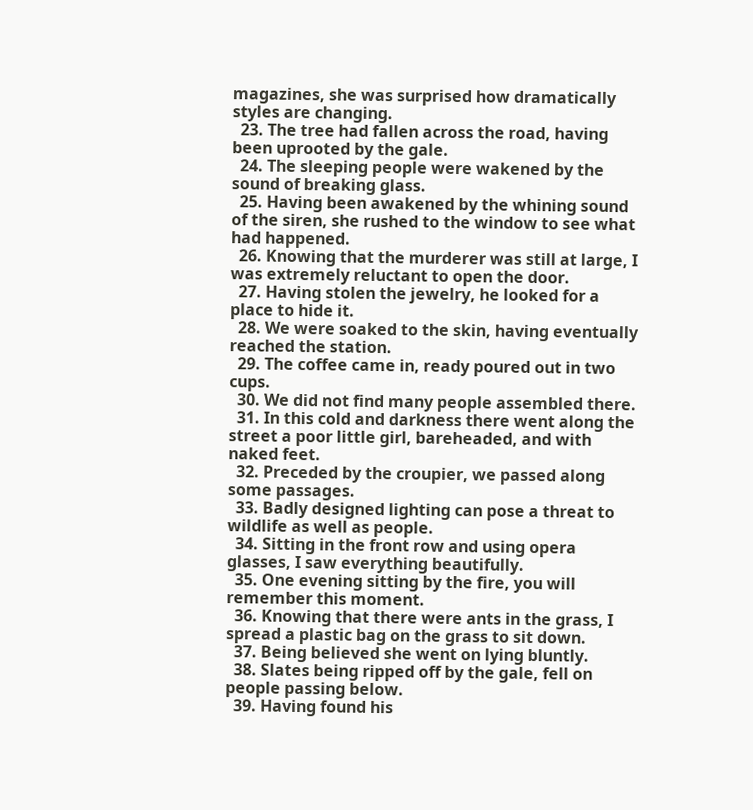magazines, she was surprised how dramatically styles are changing.
  23. The tree had fallen across the road, having been uprooted by the gale.
  24. The sleeping people were wakened by the sound of breaking glass.
  25. Having been awakened by the whining sound of the siren, she rushed to the window to see what had happened.
  26. Knowing that the murderer was still at large, I was extremely reluctant to open the door.
  27. Having stolen the jewelry, he looked for a place to hide it.
  28. We were soaked to the skin, having eventually reached the station.
  29. The coffee came in, ready poured out in two cups.
  30. We did not find many people assembled there.
  31. In this cold and darkness there went along the street a poor little girl, bareheaded, and with naked feet.
  32. Preceded by the croupier, we passed along some passages.
  33. Badly designed lighting can pose a threat to wildlife as well as people.
  34. Sitting in the front row and using opera glasses, I saw everything beautifully.
  35. One evening sitting by the fire, you will remember this moment.
  36. Knowing that there were ants in the grass, I spread a plastic bag on the grass to sit down.
  37. Being believed she went on lying bluntly.
  38. Slates being ripped off by the gale, fell on people passing below.
  39. Having found his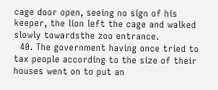cage door open, seeing no sign of his keeper, the lion left the cage and walked slowly towardsthe zoo entrance.
  40. The government having once tried to tax people according to the size of their houses went on to put an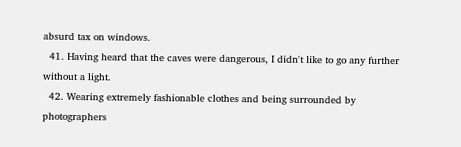absurd tax on windows.
  41. Having heard that the caves were dangerous, I didn't like to go any further without a light.
  42. Wearing extremely fashionable clothes and being surrounded by photographers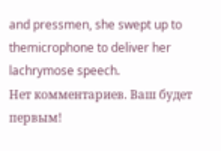and pressmen, she swept up to themicrophone to deliver her lachrymose speech.
Нет комментариев. Ваш будет первым!